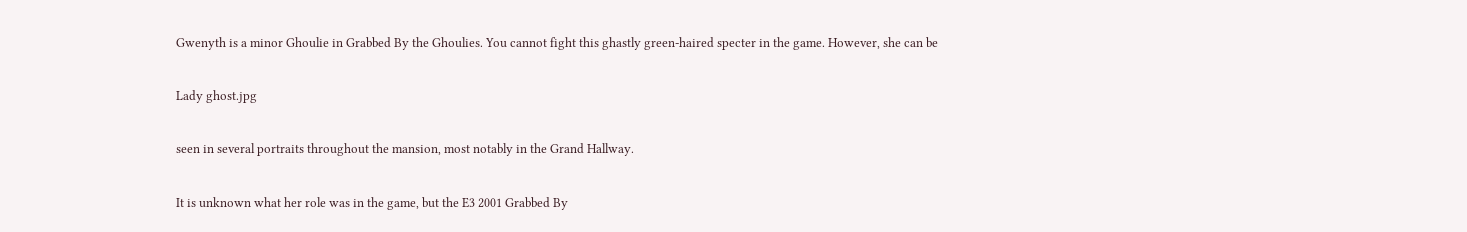Gwenyth is a minor Ghoulie in Grabbed By the Ghoulies. You cannot fight this ghastly green-haired specter in the game. However, she can be

Lady ghost.jpg

seen in several portraits throughout the mansion, most notably in the Grand Hallway.

It is unknown what her role was in the game, but the E3 2001 Grabbed By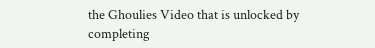the Ghoulies Video that is unlocked by completing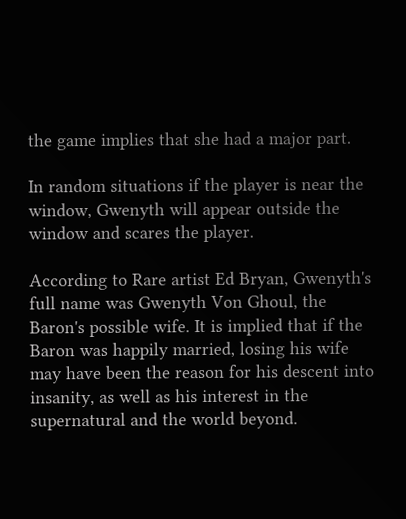the game implies that she had a major part.

In random situations if the player is near the window, Gwenyth will appear outside the window and scares the player.

According to Rare artist Ed Bryan, Gwenyth's full name was Gwenyth Von Ghoul, the Baron's possible wife. It is implied that if the Baron was happily married, losing his wife may have been the reason for his descent into insanity, as well as his interest in the supernatural and the world beyond.